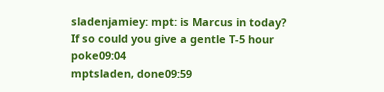sladenjamiey: mpt: is Marcus in today?  If so could you give a gentle T-5 hour poke09:04
mptsladen, done09:59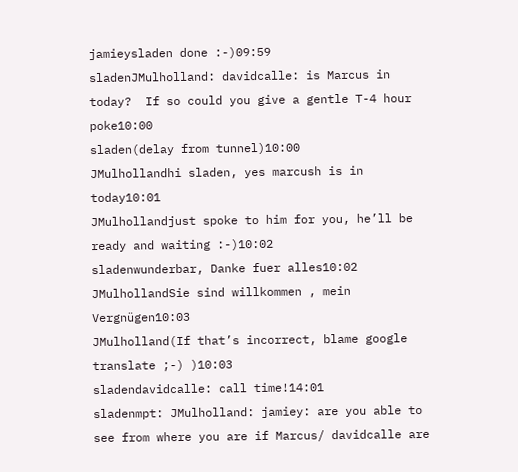jamieysladen done :-)09:59
sladenJMulholland: davidcalle: is Marcus in today?  If so could you give a gentle T-4 hour poke10:00
sladen(delay from tunnel)10:00
JMulhollandhi sladen, yes marcush is in today10:01
JMulhollandjust spoke to him for you, he’ll be ready and waiting :-)10:02
sladenwunderbar, Danke fuer alles10:02
JMulhollandSie sind willkommen , mein Vergnügen10:03
JMulholland(If that’s incorrect, blame google translate ;-) )10:03
sladendavidcalle: call time!14:01
sladenmpt: JMulholland: jamiey: are you able to see from where you are if Marcus/ davidcalle are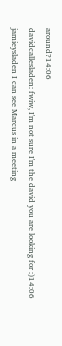around?14:06
davidcallesladen: fwiw, I'm not sure I'm the david you are looking for :)14:06
jamieysladen I can see Marcus in a meeting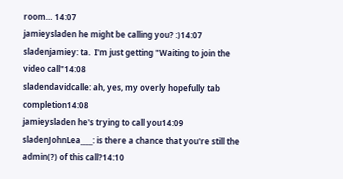room… 14:07
jamieysladen he might be calling you? :)14:07
sladenjamiey: ta.  I'm just getting "Waiting to join the video call"14:08
sladendavidcalle: ah, yes, my overly hopefully tab completion14:08
jamieysladen he's trying to call you14:09
sladenJohnLea____: is there a chance that you're still the admin(?) of this call?14:10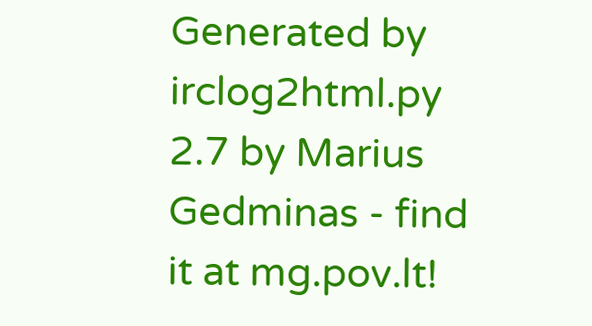Generated by irclog2html.py 2.7 by Marius Gedminas - find it at mg.pov.lt!